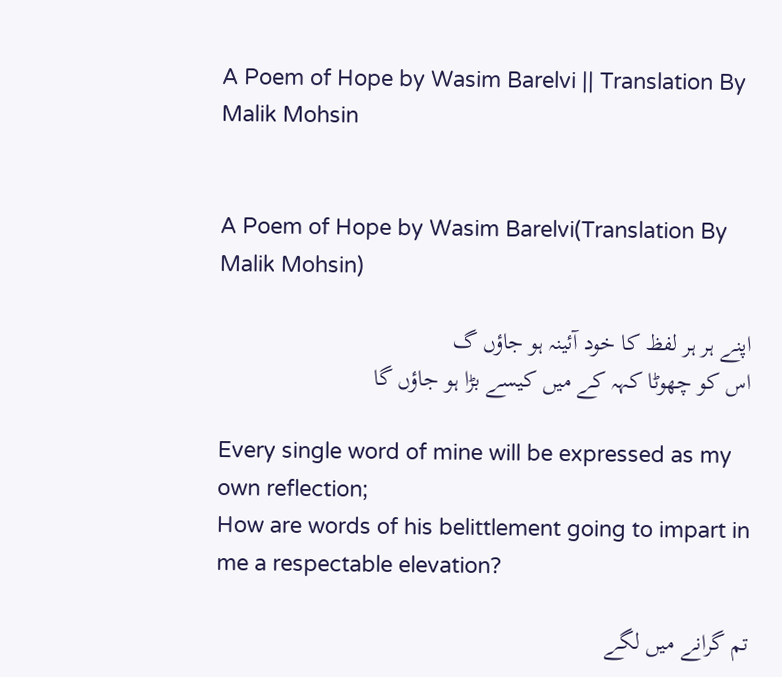A Poem of Hope by Wasim Barelvi || Translation By Malik Mohsin


A Poem of Hope by Wasim Barelvi(Translation By Malik Mohsin)

اپنے ہر ہر لفظ کا خود آئینہ ہو جاؤں گ
اس کو چھوٹا کہہ کے میں کیسے بڑا ہو جاؤں گا

Every single word of mine will be expressed as my own reflection;
How are words of his belittlement going to impart in me a respectable elevation?

تم گرانے میں لگے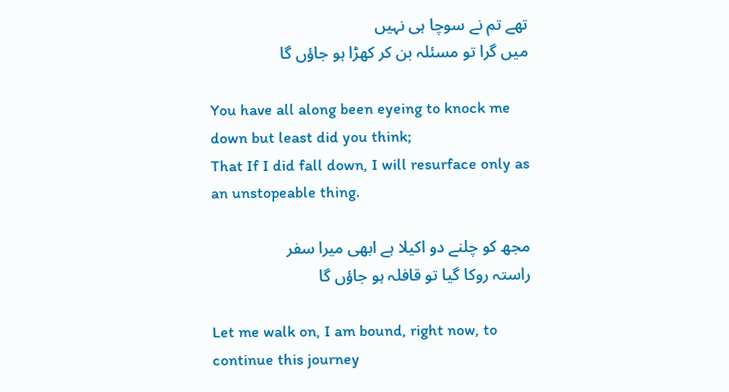تھے تم نے سوچا ہی نہیں
میں گرا تو مسئلہ بن کر کھڑا ہو جاؤں گا

You have all along been eyeing to knock me down but least did you think;
That If I did fall down, I will resurface only as an unstopeable thing.

مجھ کو چلنے دو اکیلا ہے ابھی میرا سفر
راستہ روکا گیا تو قافلہ ہو جاؤں گا

Let me walk on, I am bound, right now, to continue this journey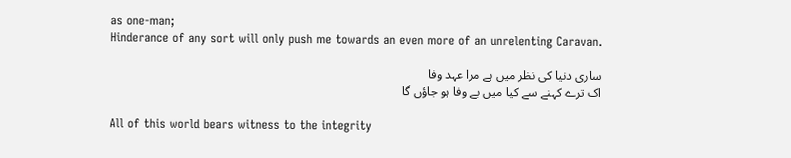as one-man;
Hinderance of any sort will only push me towards an even more of an unrelenting Caravan.

ساری دنیا کی نظر میں ہے مرا عہد وفا
اک ترے کہنے سے کیا میں بے وفا ہو جاؤں گا

All of this world bears witness to the integrity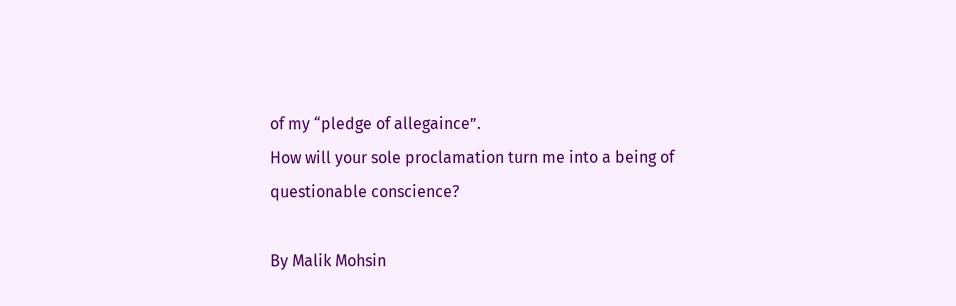of my “pledge of allegaince”.
How will your sole proclamation turn me into a being of questionable conscience?

By Malik Mohsin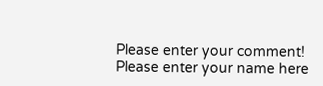Please enter your comment!
Please enter your name here